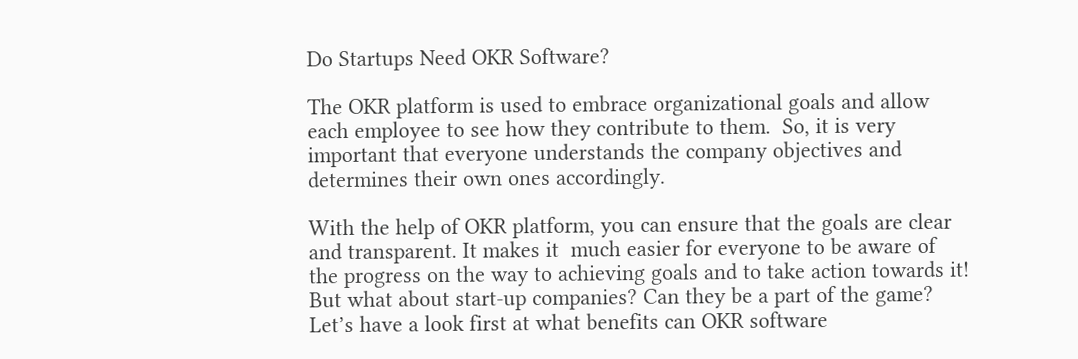Do Startups Need OKR Software?

The OKR platform is used to embrace organizational goals and allow each employee to see how they contribute to them.  So, it is very important that everyone understands the company objectives and determines their own ones accordingly.

With the help of OKR platform, you can ensure that the goals are clear and transparent. It makes it  much easier for everyone to be aware of the progress on the way to achieving goals and to take action towards it! But what about start-up companies? Can they be a part of the game? Let’s have a look first at what benefits can OKR software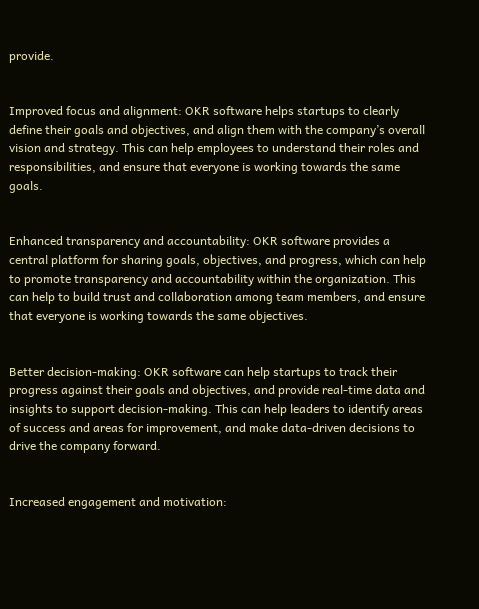provide.


Improved focus and alignment: OKR software helps startups to clearly define their goals and objectives, and align them with the company’s overall vision and strategy. This can help employees to understand their roles and responsibilities, and ensure that everyone is working towards the same goals.


Enhanced transparency and accountability: OKR software provides a central platform for sharing goals, objectives, and progress, which can help to promote transparency and accountability within the organization. This can help to build trust and collaboration among team members, and ensure that everyone is working towards the same objectives.


Better decision-making: OKR software can help startups to track their progress against their goals and objectives, and provide real-time data and insights to support decision-making. This can help leaders to identify areas of success and areas for improvement, and make data-driven decisions to drive the company forward.


Increased engagement and motivation: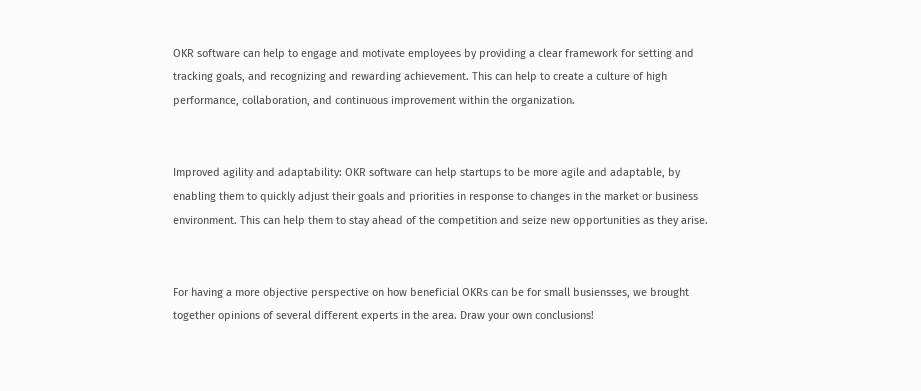OKR software can help to engage and motivate employees by providing a clear framework for setting and tracking goals, and recognizing and rewarding achievement. This can help to create a culture of high performance, collaboration, and continuous improvement within the organization.


Improved agility and adaptability: OKR software can help startups to be more agile and adaptable, by enabling them to quickly adjust their goals and priorities in response to changes in the market or business environment. This can help them to stay ahead of the competition and seize new opportunities as they arise.


For having a more objective perspective on how beneficial OKRs can be for small busiensses, we brought together opinions of several different experts in the area. Draw your own conclusions!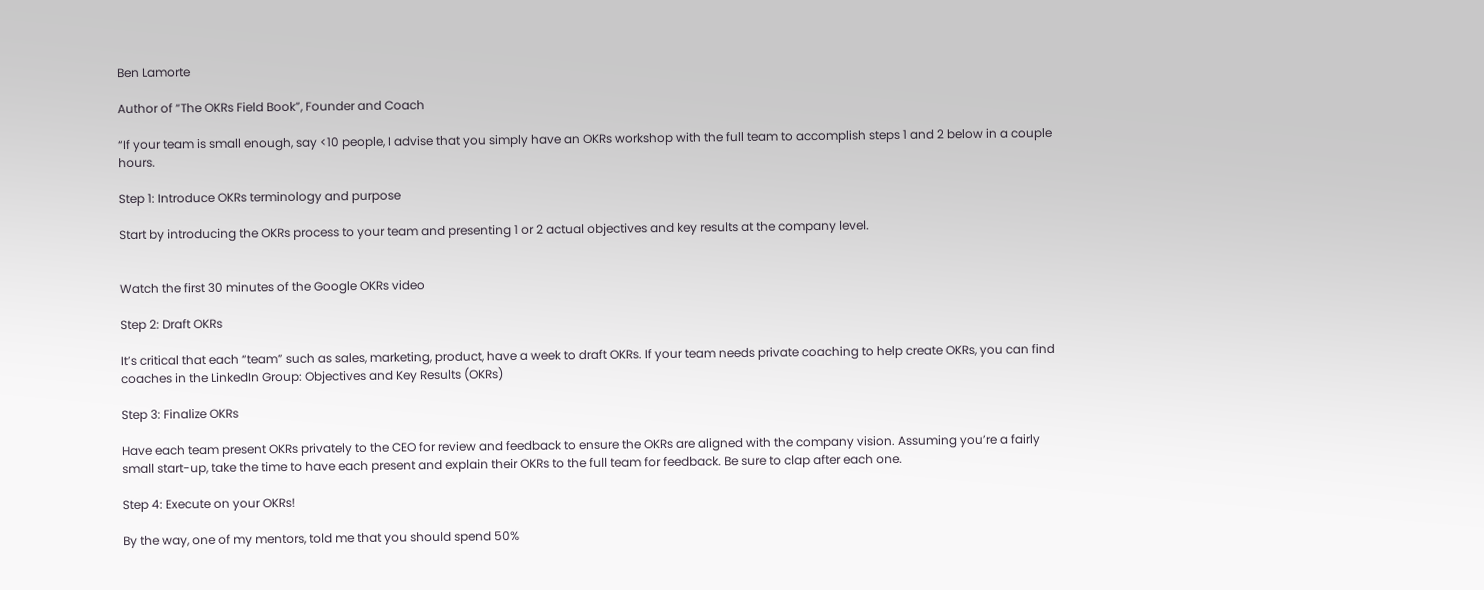Ben Lamorte

Author of “The OKRs Field Book”, Founder and Coach

“If your team is small enough, say <10 people, I advise that you simply have an OKRs workshop with the full team to accomplish steps 1 and 2 below in a couple hours.

Step 1: Introduce OKRs terminology and purpose

Start by introducing the OKRs process to your team and presenting 1 or 2 actual objectives and key results at the company level.


Watch the first 30 minutes of the Google OKRs video

Step 2: Draft OKRs

It’s critical that each “team” such as sales, marketing, product, have a week to draft OKRs. If your team needs private coaching to help create OKRs, you can find coaches in the LinkedIn Group: Objectives and Key Results (OKRs)

Step 3: Finalize OKRs

Have each team present OKRs privately to the CEO for review and feedback to ensure the OKRs are aligned with the company vision. Assuming you’re a fairly small start-up, take the time to have each present and explain their OKRs to the full team for feedback. Be sure to clap after each one.

Step 4: Execute on your OKRs!

By the way, one of my mentors, told me that you should spend 50%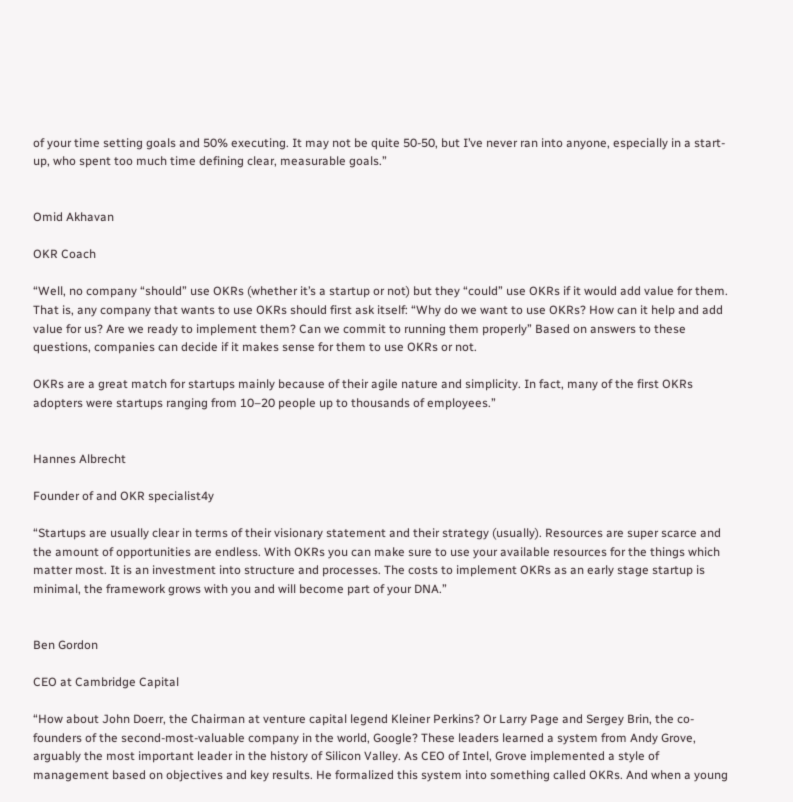of your time setting goals and 50% executing. It may not be quite 50-50, but I’ve never ran into anyone, especially in a start-up, who spent too much time defining clear, measurable goals.”


Omid Akhavan

OKR Coach

“Well, no company “should” use OKRs (whether it’s a startup or not) but they “could” use OKRs if it would add value for them. That is, any company that wants to use OKRs should first ask itself: “Why do we want to use OKRs? How can it help and add value for us? Are we ready to implement them? Can we commit to running them properly” Based on answers to these questions, companies can decide if it makes sense for them to use OKRs or not.

OKRs are a great match for startups mainly because of their agile nature and simplicity. In fact, many of the first OKRs adopters were startups ranging from 10–20 people up to thousands of employees.”


Hannes Albrecht

Founder of and OKR specialist4y

“Startups are usually clear in terms of their visionary statement and their strategy (usually). Resources are super scarce and the amount of opportunities are endless. With OKRs you can make sure to use your available resources for the things which matter most. It is an investment into structure and processes. The costs to implement OKRs as an early stage startup is minimal, the framework grows with you and will become part of your DNA.”


Ben Gordon

CEO at Cambridge Capital

“How about John Doerr, the Chairman at venture capital legend Kleiner Perkins? Or Larry Page and Sergey Brin, the co-founders of the second-most-valuable company in the world, Google? These leaders learned a system from Andy Grove, arguably the most important leader in the history of Silicon Valley. As CEO of Intel, Grove implemented a style of management based on objectives and key results. He formalized this system into something called OKRs. And when a young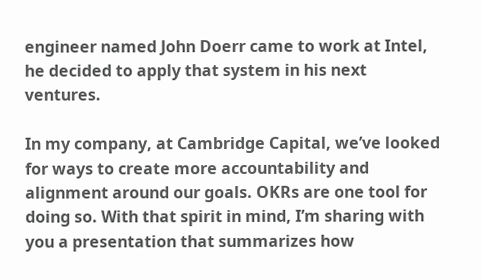engineer named John Doerr came to work at Intel, he decided to apply that system in his next ventures.

In my company, at Cambridge Capital, we’ve looked for ways to create more accountability and alignment around our goals. OKRs are one tool for doing so. With that spirit in mind, I’m sharing with you a presentation that summarizes how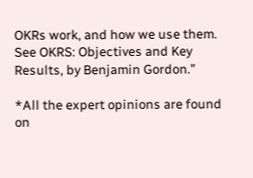OKRs work, and how we use them. See OKRS: Objectives and Key Results, by Benjamin Gordon.”

*All the expert opinions are found on